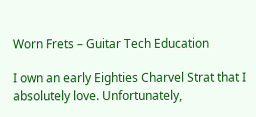Worn Frets – Guitar Tech Education

I own an early Eighties Charvel Strat that I absolutely love. Unfortunately,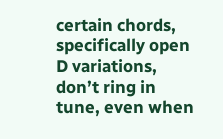certain chords, specifically open D variations, don’t ring in tune, even when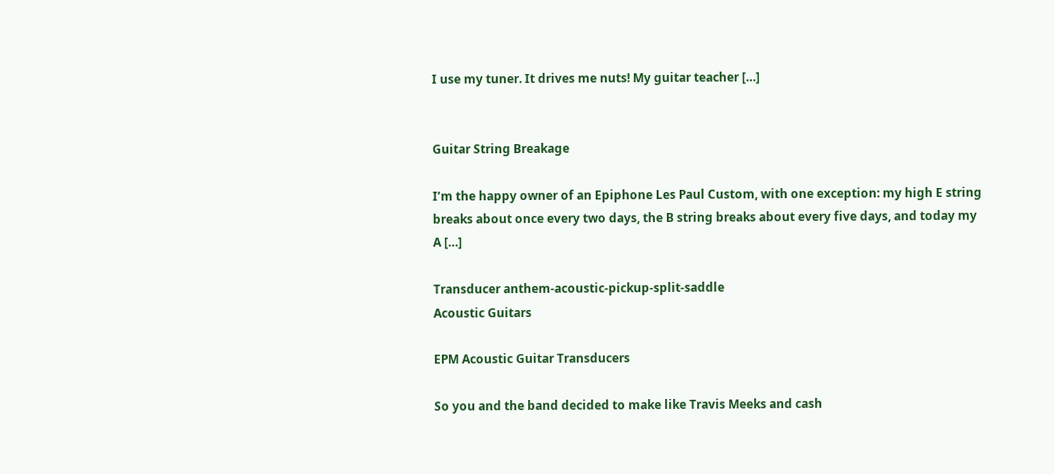I use my tuner. It drives me nuts! My guitar teacher […]


Guitar String Breakage

I’m the happy owner of an Epiphone Les Paul Custom, with one exception: my high E string breaks about once every two days, the B string breaks about every five days, and today my A […]

Transducer anthem-acoustic-pickup-split-saddle
Acoustic Guitars

EPM Acoustic Guitar Transducers

So you and the band decided to make like Travis Meeks and cash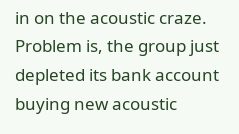in on the acoustic craze. Problem is, the group just depleted its bank account buying new acoustic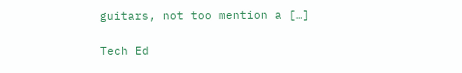guitars, not too mention a […]

Tech Ed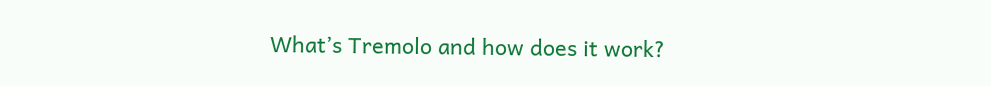What’s Tremolo and how does it work?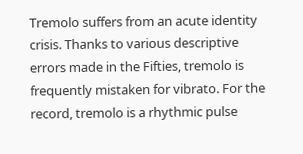Tremolo suffers from an acute identity crisis. Thanks to various descriptive errors made in the Fifties, tremolo is frequently mistaken for vibrato. For the record, tremolo is a rhythmic pulse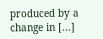produced by a change in […]